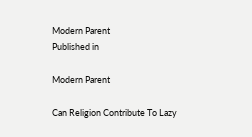Modern Parent
Published in

Modern Parent

Can Religion Contribute To Lazy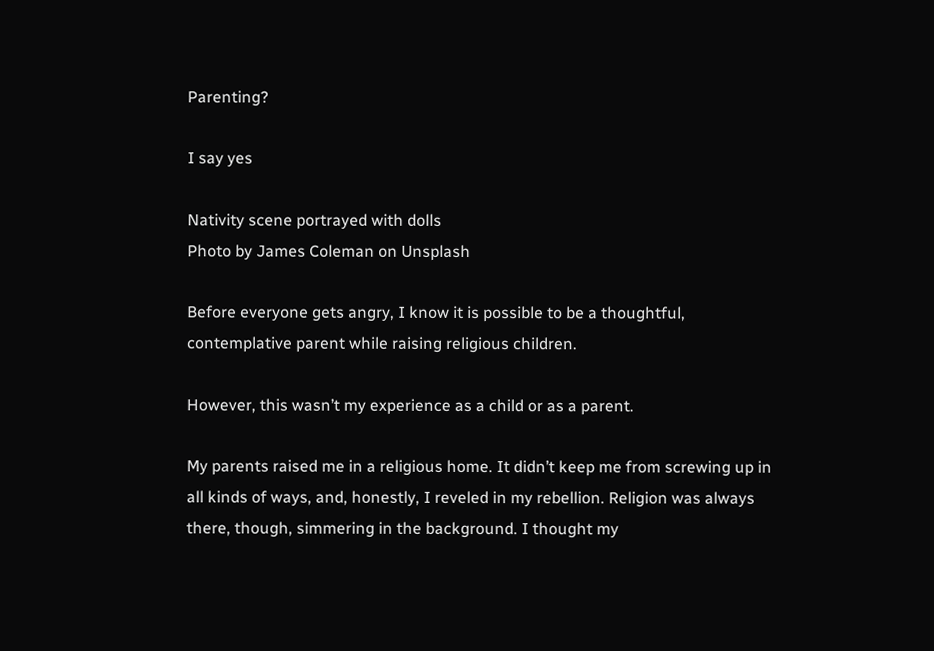Parenting?

I say yes

Nativity scene portrayed with dolls
Photo by James Coleman on Unsplash

Before everyone gets angry, I know it is possible to be a thoughtful, contemplative parent while raising religious children.

However, this wasn’t my experience as a child or as a parent.

My parents raised me in a religious home. It didn’t keep me from screwing up in all kinds of ways, and, honestly, I reveled in my rebellion. Religion was always there, though, simmering in the background. I thought my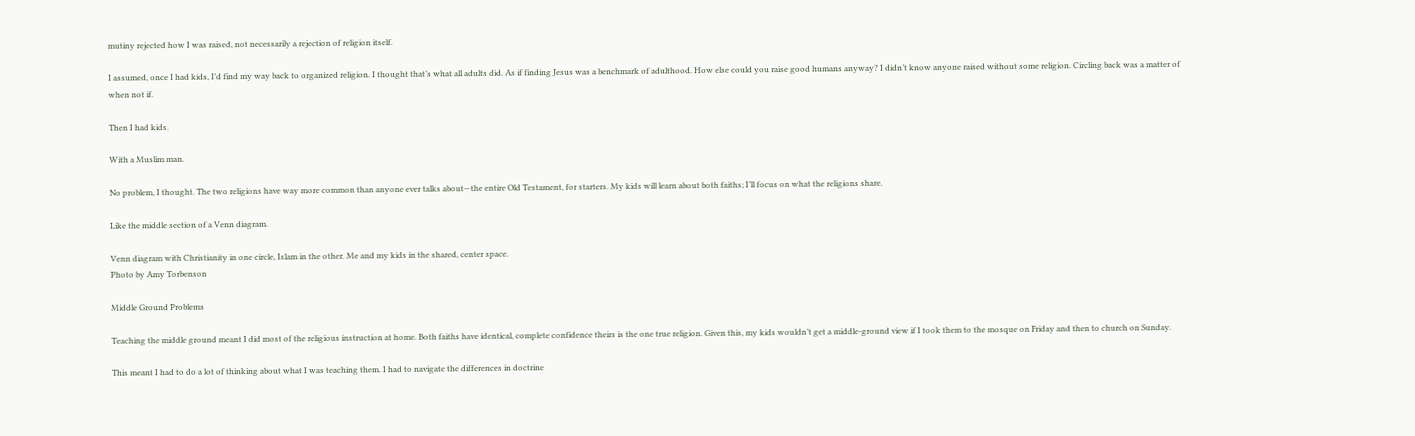mutiny rejected how I was raised, not necessarily a rejection of religion itself.

I assumed, once I had kids, I’d find my way back to organized religion. I thought that’s what all adults did. As if finding Jesus was a benchmark of adulthood. How else could you raise good humans anyway? I didn’t know anyone raised without some religion. Circling back was a matter of when not if.

Then I had kids.

With a Muslim man.

No problem, I thought. The two religions have way more common than anyone ever talks about—the entire Old Testament, for starters. My kids will learn about both faiths; I’ll focus on what the religions share.

Like the middle section of a Venn diagram.

Venn diagram with Christianity in one circle, Islam in the other. Me and my kids in the shared, center space.
Photo by Amy Torbenson

Middle Ground Problems

Teaching the middle ground meant I did most of the religious instruction at home. Both faiths have identical, complete confidence theirs is the one true religion. Given this, my kids wouldn’t get a middle-ground view if I took them to the mosque on Friday and then to church on Sunday.

This meant I had to do a lot of thinking about what I was teaching them. I had to navigate the differences in doctrine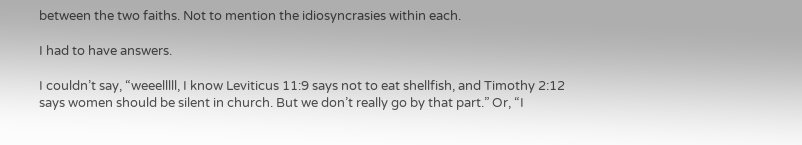between the two faiths. Not to mention the idiosyncrasies within each.

I had to have answers.

I couldn’t say, “weeelllll, I know Leviticus 11:9 says not to eat shellfish, and Timothy 2:12 says women should be silent in church. But we don’t really go by that part.” Or, “I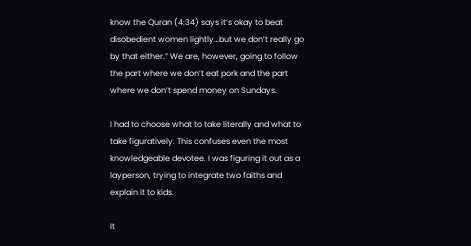know the Quran (4:34) says it’s okay to beat disobedient women lightly…but we don’t really go by that either.” We are, however, going to follow the part where we don’t eat pork and the part where we don’t spend money on Sundays.

I had to choose what to take literally and what to take figuratively. This confuses even the most knowledgeable devotee. I was figuring it out as a layperson, trying to integrate two faiths and explain it to kids.

It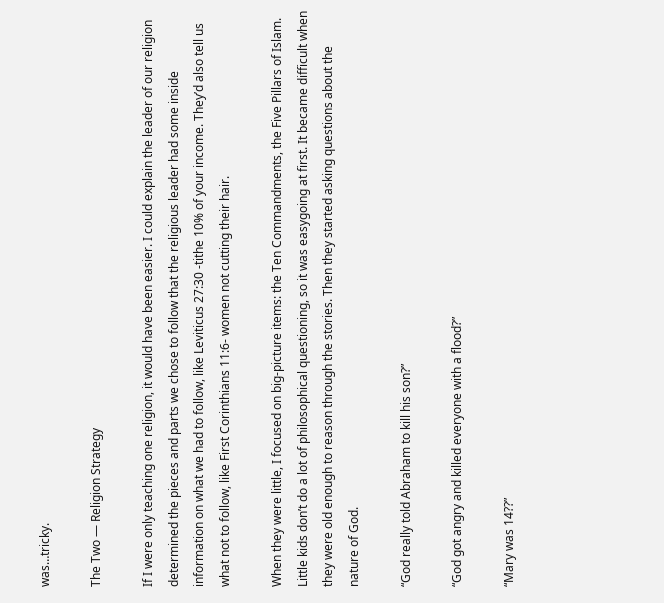was…tricky.

The Two — Religion Strategy

If I were only teaching one religion, it would have been easier. I could explain the leader of our religion determined the pieces and parts we chose to follow that the religious leader had some inside information on what we had to follow, like Leviticus 27:30 -tithe 10% of your income. They’d also tell us what not to follow, like First Corinthians 11:6- women not cutting their hair.

When they were little, I focused on big-picture items: the Ten Commandments, the Five Pillars of Islam. Little kids don’t do a lot of philosophical questioning, so it was easygoing at first. It became difficult when they were old enough to reason through the stories. Then they started asking questions about the nature of God.

“God really told Abraham to kill his son?”

“God got angry and killed everyone with a flood?”

“Mary was 14??”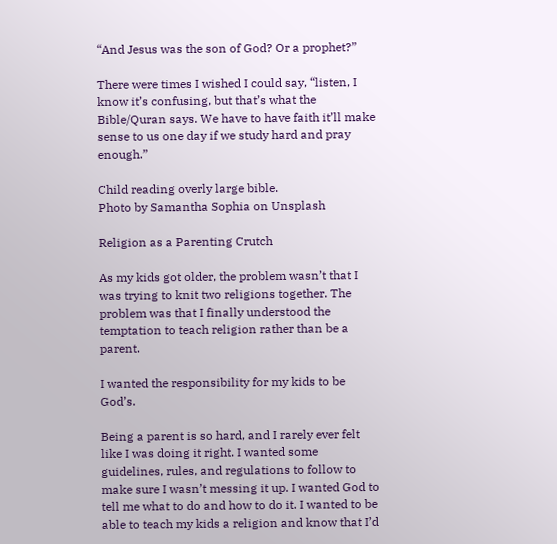“And Jesus was the son of God? Or a prophet?”

There were times I wished I could say, “listen, I know it’s confusing, but that’s what the Bible/Quran says. We have to have faith it’ll make sense to us one day if we study hard and pray enough.”

Child reading overly large bible.
Photo by Samantha Sophia on Unsplash

Religion as a Parenting Crutch

As my kids got older, the problem wasn’t that I was trying to knit two religions together. The problem was that I finally understood the temptation to teach religion rather than be a parent.

I wanted the responsibility for my kids to be God’s.

Being a parent is so hard, and I rarely ever felt like I was doing it right. I wanted some guidelines, rules, and regulations to follow to make sure I wasn’t messing it up. I wanted God to tell me what to do and how to do it. I wanted to be able to teach my kids a religion and know that I’d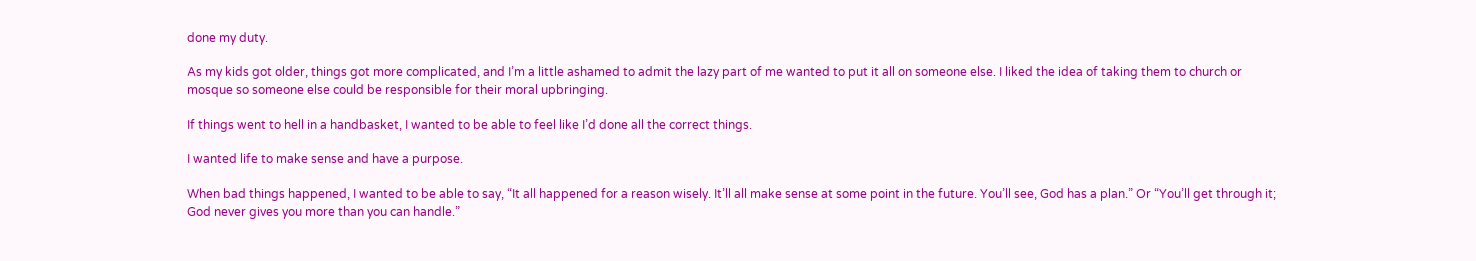done my duty.

As my kids got older, things got more complicated, and I’m a little ashamed to admit the lazy part of me wanted to put it all on someone else. I liked the idea of taking them to church or mosque so someone else could be responsible for their moral upbringing.

If things went to hell in a handbasket, I wanted to be able to feel like I’d done all the correct things.

I wanted life to make sense and have a purpose.

When bad things happened, I wanted to be able to say, “It all happened for a reason wisely. It’ll all make sense at some point in the future. You’ll see, God has a plan.” Or “You’ll get through it; God never gives you more than you can handle.”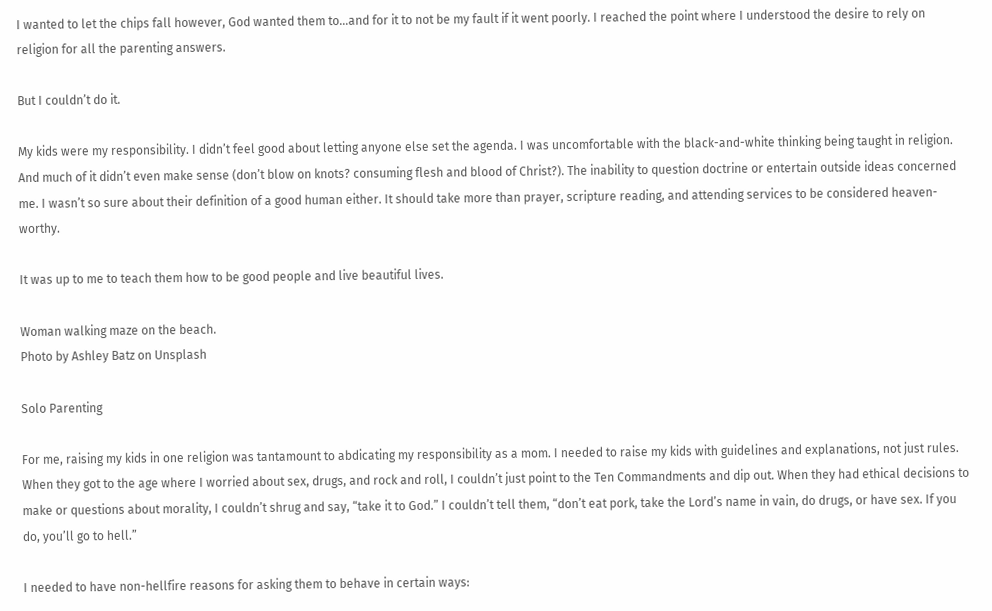I wanted to let the chips fall however, God wanted them to…and for it to not be my fault if it went poorly. I reached the point where I understood the desire to rely on religion for all the parenting answers.

But I couldn’t do it.

My kids were my responsibility. I didn’t feel good about letting anyone else set the agenda. I was uncomfortable with the black-and-white thinking being taught in religion. And much of it didn’t even make sense (don’t blow on knots? consuming flesh and blood of Christ?). The inability to question doctrine or entertain outside ideas concerned me. I wasn’t so sure about their definition of a good human either. It should take more than prayer, scripture reading, and attending services to be considered heaven-worthy.

It was up to me to teach them how to be good people and live beautiful lives.

Woman walking maze on the beach.
Photo by Ashley Batz on Unsplash

Solo Parenting

For me, raising my kids in one religion was tantamount to abdicating my responsibility as a mom. I needed to raise my kids with guidelines and explanations, not just rules. When they got to the age where I worried about sex, drugs, and rock and roll, I couldn’t just point to the Ten Commandments and dip out. When they had ethical decisions to make or questions about morality, I couldn’t shrug and say, “take it to God.” I couldn’t tell them, “don’t eat pork, take the Lord’s name in vain, do drugs, or have sex. If you do, you’ll go to hell.”

I needed to have non-hellfire reasons for asking them to behave in certain ways: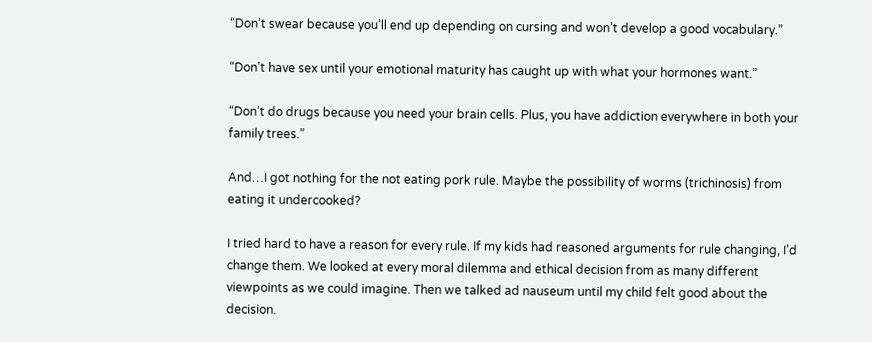“Don’t swear because you’ll end up depending on cursing and won’t develop a good vocabulary.”

“Don’t have sex until your emotional maturity has caught up with what your hormones want.”

“Don’t do drugs because you need your brain cells. Plus, you have addiction everywhere in both your family trees.”

And…I got nothing for the not eating pork rule. Maybe the possibility of worms (trichinosis) from eating it undercooked?

I tried hard to have a reason for every rule. If my kids had reasoned arguments for rule changing, I’d change them. We looked at every moral dilemma and ethical decision from as many different viewpoints as we could imagine. Then we talked ad nauseum until my child felt good about the decision.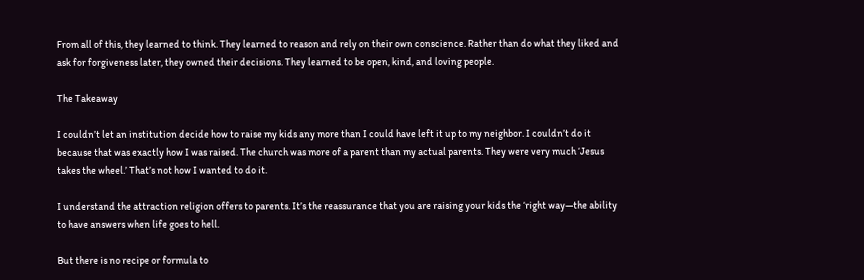From all of this, they learned to think. They learned to reason and rely on their own conscience. Rather than do what they liked and ask for forgiveness later, they owned their decisions. They learned to be open, kind, and loving people.

The Takeaway

I couldn’t let an institution decide how to raise my kids any more than I could have left it up to my neighbor. I couldn’t do it because that was exactly how I was raised. The church was more of a parent than my actual parents. They were very much ‘Jesus takes the wheel.’ That’s not how I wanted to do it.

I understand the attraction religion offers to parents. It’s the reassurance that you are raising your kids the ‘right way—the ability to have answers when life goes to hell.

But there is no recipe or formula to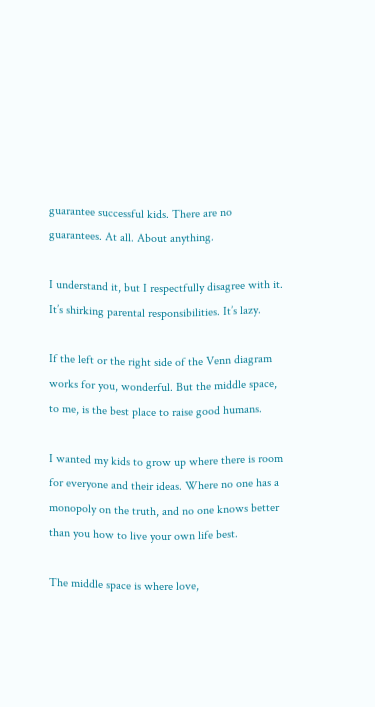guarantee successful kids. There are no guarantees. At all. About anything.

I understand it, but I respectfully disagree with it. It’s shirking parental responsibilities. It’s lazy.

If the left or the right side of the Venn diagram works for you, wonderful. But the middle space, to me, is the best place to raise good humans.

I wanted my kids to grow up where there is room for everyone and their ideas. Where no one has a monopoly on the truth, and no one knows better than you how to live your own life best.

The middle space is where love,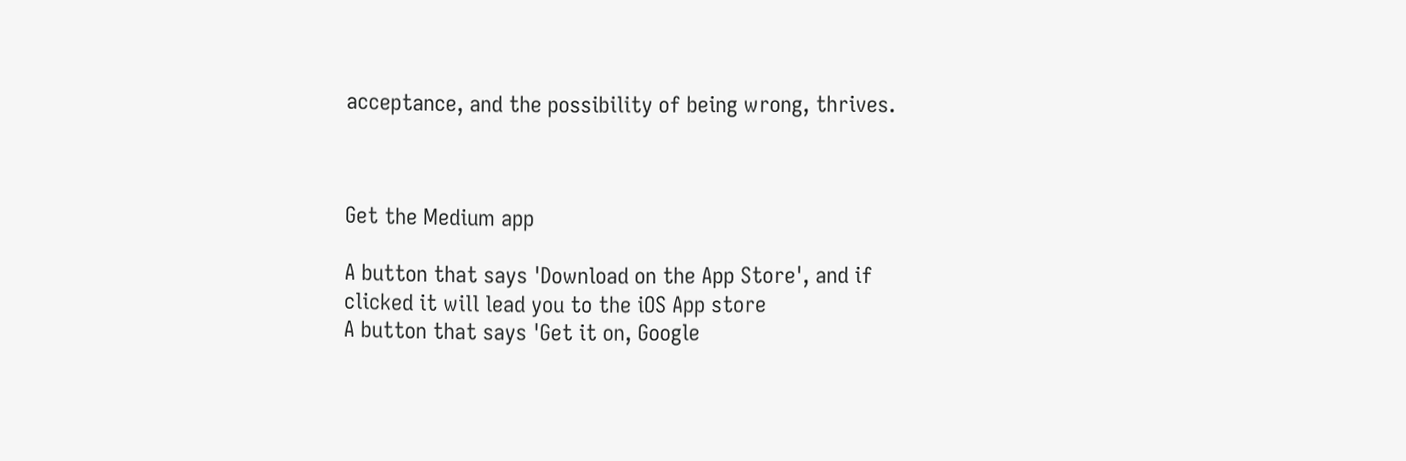acceptance, and the possibility of being wrong, thrives.



Get the Medium app

A button that says 'Download on the App Store', and if clicked it will lead you to the iOS App store
A button that says 'Get it on, Google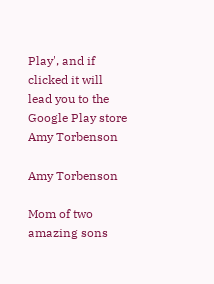Play', and if clicked it will lead you to the Google Play store
Amy Torbenson

Amy Torbenson

Mom of two amazing sons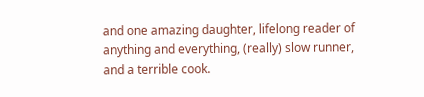and one amazing daughter, lifelong reader of anything and everything, (really) slow runner, and a terrible cook.